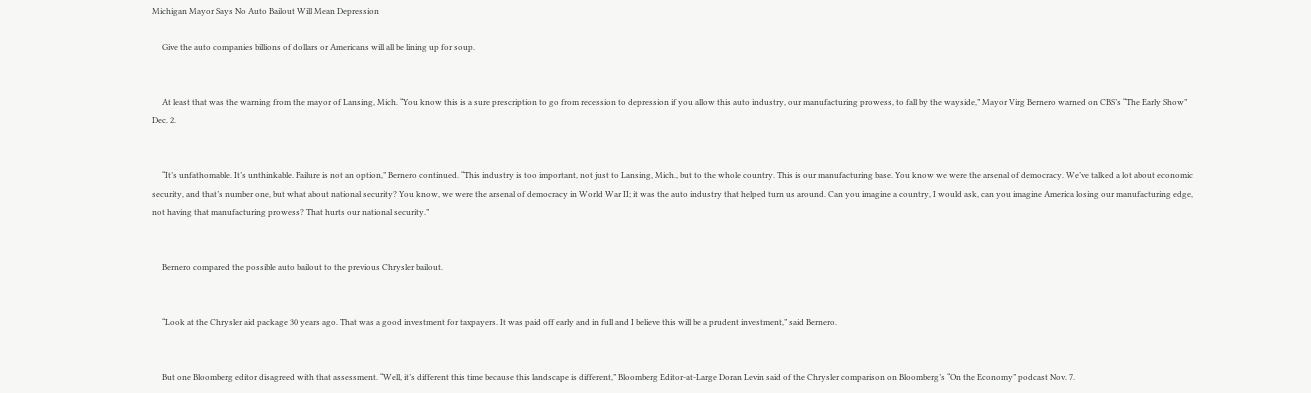Michigan Mayor Says No Auto Bailout Will Mean Depression

     Give the auto companies billions of dollars or Americans will all be lining up for soup.


     At least that was the warning from the mayor of Lansing, Mich. “You know this is a sure prescription to go from recession to depression if you allow this auto industry, our manufacturing prowess, to fall by the wayside,” Mayor Virg Bernero warned on CBS’s “The Early Show” Dec. 2.


     “It’s unfathomable. It’s unthinkable. Failure is not an option,” Bernero continued. “This industry is too important, not just to Lansing, Mich., but to the whole country. This is our manufacturing base. You know we were the arsenal of democracy. We’ve talked a lot about economic security, and that’s number one, but what about national security? You know, we were the arsenal of democracy in World War II; it was the auto industry that helped turn us around. Can you imagine a country, I would ask, can you imagine America losing our manufacturing edge, not having that manufacturing prowess? That hurts our national security.”


     Bernero compared the possible auto bailout to the previous Chrysler bailout.


     “Look at the Chrysler aid package 30 years ago. That was a good investment for taxpayers. It was paid off early and in full and I believe this will be a prudent investment,” said Bernero.


     But one Bloomberg editor disagreed with that assessment. “Well, it’s different this time because this landscape is different,” Bloomberg Editor-at-Large Doran Levin said of the Chrysler comparison on Bloomberg’s “On the Economy” podcast Nov. 7.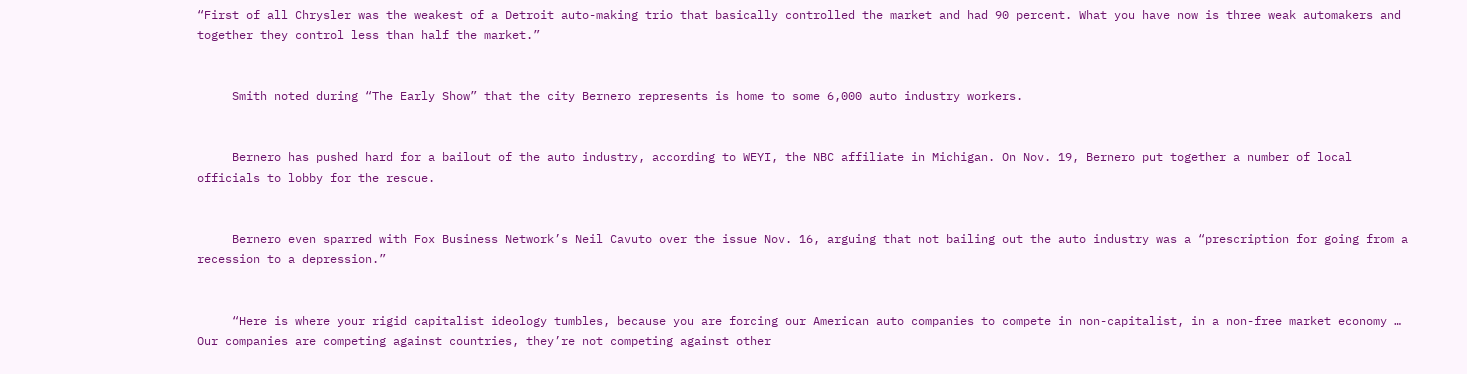“First of all Chrysler was the weakest of a Detroit auto-making trio that basically controlled the market and had 90 percent. What you have now is three weak automakers and together they control less than half the market.”


     Smith noted during “The Early Show” that the city Bernero represents is home to some 6,000 auto industry workers.


     Bernero has pushed hard for a bailout of the auto industry, according to WEYI, the NBC affiliate in Michigan. On Nov. 19, Bernero put together a number of local officials to lobby for the rescue.


     Bernero even sparred with Fox Business Network’s Neil Cavuto over the issue Nov. 16, arguing that not bailing out the auto industry was a “prescription for going from a recession to a depression.”


     “Here is where your rigid capitalist ideology tumbles, because you are forcing our American auto companies to compete in non-capitalist, in a non-free market economy … Our companies are competing against countries, they’re not competing against other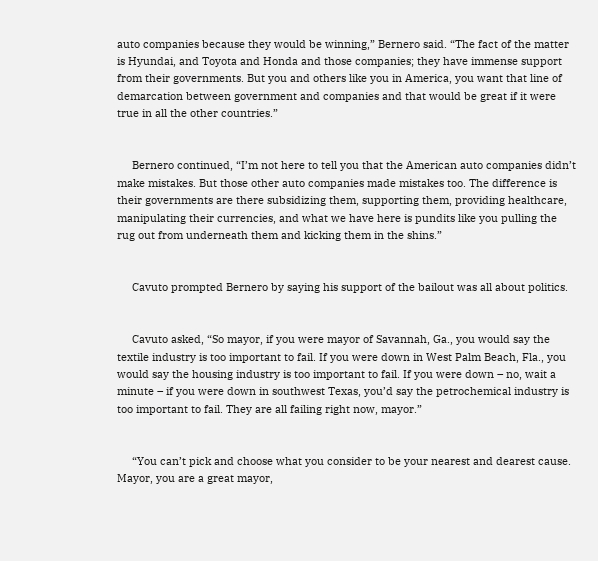auto companies because they would be winning,” Bernero said. “The fact of the matter is Hyundai, and Toyota and Honda and those companies; they have immense support from their governments. But you and others like you in America, you want that line of demarcation between government and companies and that would be great if it were true in all the other countries.”


     Bernero continued, “I’m not here to tell you that the American auto companies didn’t make mistakes. But those other auto companies made mistakes too. The difference is their governments are there subsidizing them, supporting them, providing healthcare, manipulating their currencies, and what we have here is pundits like you pulling the rug out from underneath them and kicking them in the shins.”


     Cavuto prompted Bernero by saying his support of the bailout was all about politics.


     Cavuto asked, “So mayor, if you were mayor of Savannah, Ga., you would say the textile industry is too important to fail. If you were down in West Palm Beach, Fla., you would say the housing industry is too important to fail. If you were down – no, wait a minute – if you were down in southwest Texas, you’d say the petrochemical industry is too important to fail. They are all failing right now, mayor.”


     “You can’t pick and choose what you consider to be your nearest and dearest cause. Mayor, you are a great mayor,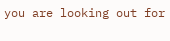you are looking out for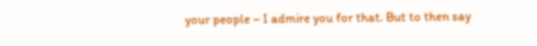your people – I admire you for that. But to then say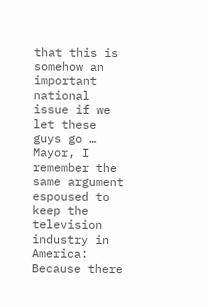that this is somehow an important national issue if we let these guys go … Mayor, I remember the same argument espoused to keep the television industry in America: Because there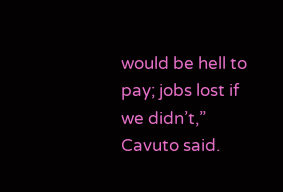would be hell to pay; jobs lost if we didn’t,” Cavuto said.